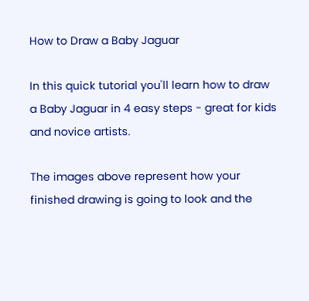How to Draw a Baby Jaguar

In this quick tutorial you'll learn how to draw a Baby Jaguar in 4 easy steps - great for kids and novice artists.

The images above represent how your finished drawing is going to look and the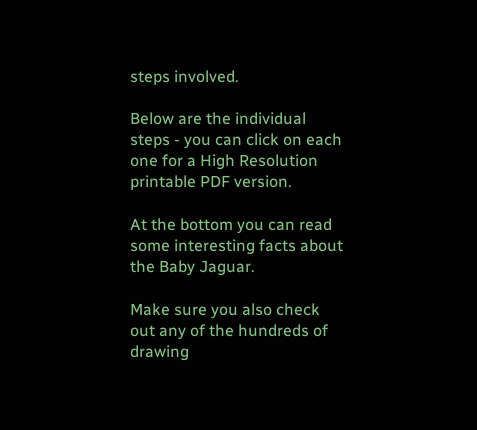steps involved.

Below are the individual steps - you can click on each one for a High Resolution printable PDF version.

At the bottom you can read some interesting facts about the Baby Jaguar.

Make sure you also check out any of the hundreds of drawing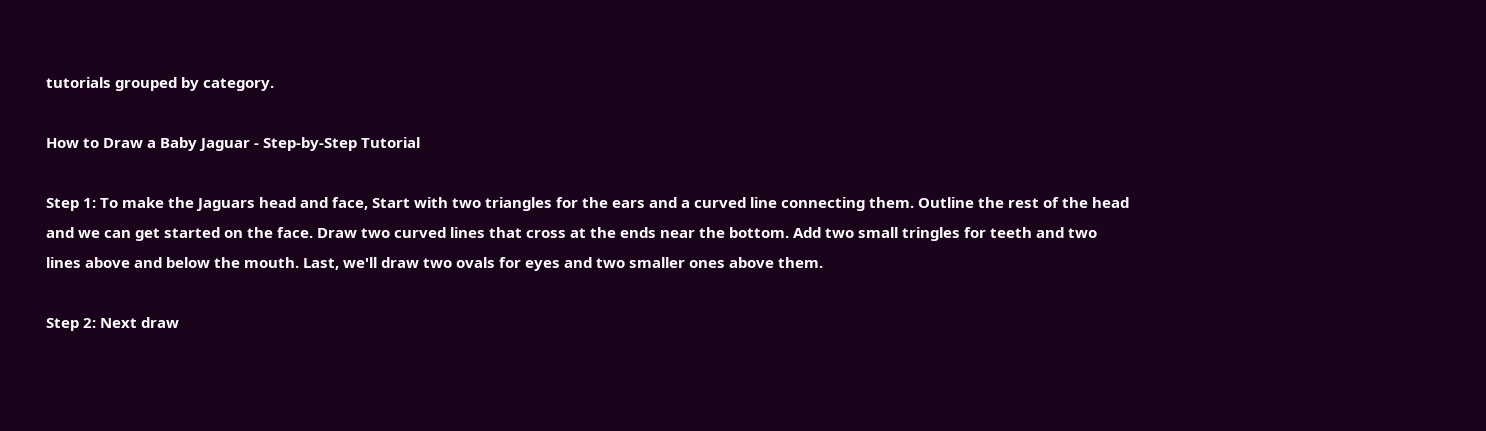tutorials grouped by category.

How to Draw a Baby Jaguar - Step-by-Step Tutorial

Step 1: To make the Jaguars head and face, Start with two triangles for the ears and a curved line connecting them. Outline the rest of the head and we can get started on the face. Draw two curved lines that cross at the ends near the bottom. Add two small tringles for teeth and two lines above and below the mouth. Last, we'll draw two ovals for eyes and two smaller ones above them.

Step 2: Next draw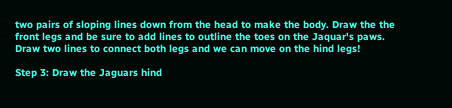two pairs of sloping lines down from the head to make the body. Draw the the front legs and be sure to add lines to outline the toes on the Jaquar's paws. Draw two lines to connect both legs and we can move on the hind legs!

Step 3: Draw the Jaguars hind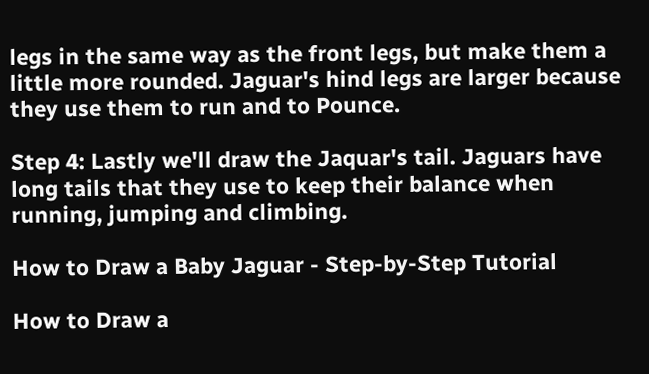legs in the same way as the front legs, but make them a little more rounded. Jaguar's hind legs are larger because they use them to run and to Pounce.

Step 4: Lastly we'll draw the Jaquar's tail. Jaguars have long tails that they use to keep their balance when running, jumping and climbing.

How to Draw a Baby Jaguar - Step-by-Step Tutorial

How to Draw a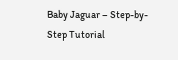Baby Jaguar – Step-by-Step Tutorial